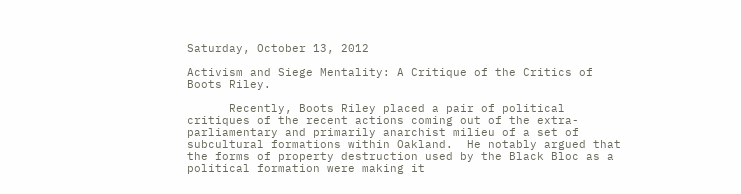Saturday, October 13, 2012

Activism and Siege Mentality: A Critique of the Critics of Boots Riley.

      Recently, Boots Riley placed a pair of political critiques of the recent actions coming out of the extra-parliamentary and primarily anarchist milieu of a set of subcultural formations within Oakland.  He notably argued that the forms of property destruction used by the Black Bloc as a political formation were making it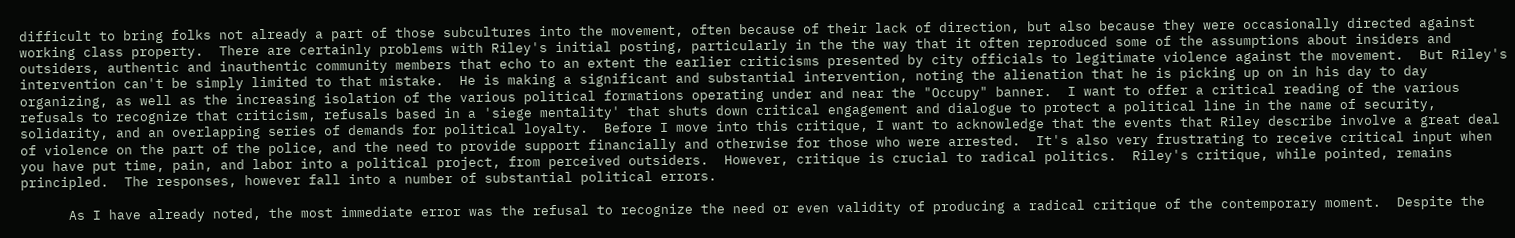difficult to bring folks not already a part of those subcultures into the movement, often because of their lack of direction, but also because they were occasionally directed against working class property.  There are certainly problems with Riley's initial posting, particularly in the the way that it often reproduced some of the assumptions about insiders and outsiders, authentic and inauthentic community members that echo to an extent the earlier criticisms presented by city officials to legitimate violence against the movement.  But Riley's intervention can't be simply limited to that mistake.  He is making a significant and substantial intervention, noting the alienation that he is picking up on in his day to day organizing, as well as the increasing isolation of the various political formations operating under and near the "Occupy" banner.  I want to offer a critical reading of the various refusals to recognize that criticism, refusals based in a 'siege mentality' that shuts down critical engagement and dialogue to protect a political line in the name of security, solidarity, and an overlapping series of demands for political loyalty.  Before I move into this critique, I want to acknowledge that the events that Riley describe involve a great deal of violence on the part of the police, and the need to provide support financially and otherwise for those who were arrested.  It's also very frustrating to receive critical input when you have put time, pain, and labor into a political project, from perceived outsiders.  However, critique is crucial to radical politics.  Riley's critique, while pointed, remains principled.  The responses, however fall into a number of substantial political errors.

      As I have already noted, the most immediate error was the refusal to recognize the need or even validity of producing a radical critique of the contemporary moment.  Despite the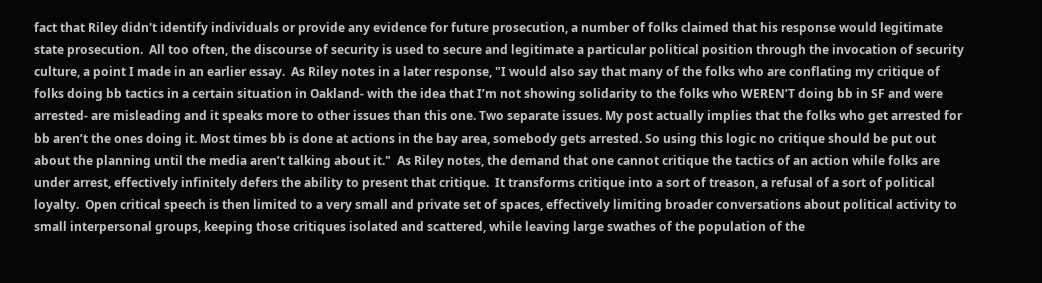fact that Riley didn't identify individuals or provide any evidence for future prosecution, a number of folks claimed that his response would legitimate state prosecution.  All too often, the discourse of security is used to secure and legitimate a particular political position through the invocation of security culture, a point I made in an earlier essay.  As Riley notes in a later response, "I would also say that many of the folks who are conflating my critique of folks doing bb tactics in a certain situation in Oakland- with the idea that I’m not showing solidarity to the folks who WEREN’T doing bb in SF and were arrested- are misleading and it speaks more to other issues than this one. Two separate issues. My post actually implies that the folks who get arrested for bb aren’t the ones doing it. Most times bb is done at actions in the bay area, somebody gets arrested. So using this logic no critique should be put out about the planning until the media aren’t talking about it."  As Riley notes, the demand that one cannot critique the tactics of an action while folks are under arrest, effectively infinitely defers the ability to present that critique.  It transforms critique into a sort of treason, a refusal of a sort of political loyalty.  Open critical speech is then limited to a very small and private set of spaces, effectively limiting broader conversations about political activity to small interpersonal groups, keeping those critiques isolated and scattered, while leaving large swathes of the population of the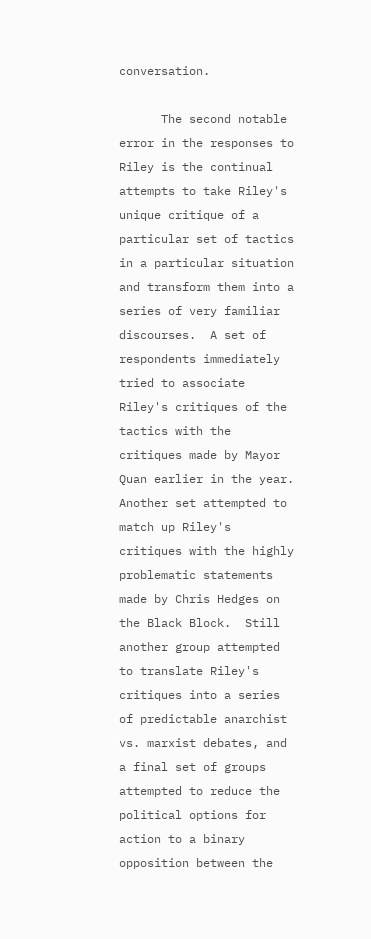conversation.

      The second notable error in the responses to Riley is the continual attempts to take Riley's unique critique of a particular set of tactics in a particular situation and transform them into a series of very familiar discourses.  A set of respondents immediately tried to associate Riley's critiques of the tactics with the critiques made by Mayor Quan earlier in the year.  Another set attempted to match up Riley's critiques with the highly problematic statements made by Chris Hedges on the Black Block.  Still another group attempted to translate Riley's critiques into a series of predictable anarchist vs. marxist debates, and a final set of groups attempted to reduce the political options for action to a binary opposition between the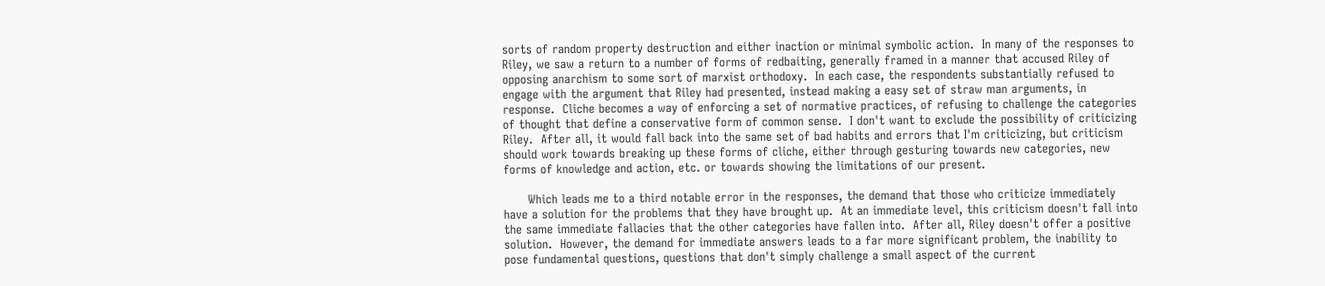sorts of random property destruction and either inaction or minimal symbolic action.  In many of the responses to Riley, we saw a return to a number of forms of redbaiting, generally framed in a manner that accused Riley of opposing anarchism to some sort of marxist orthodoxy.  In each case, the respondents substantially refused to engage with the argument that Riley had presented, instead making a easy set of straw man arguments, in response.  Cliche becomes a way of enforcing a set of normative practices, of refusing to challenge the categories of thought that define a conservative form of common sense.  I don't want to exclude the possibility of criticizing Riley.  After all, it would fall back into the same set of bad habits and errors that I'm criticizing, but criticism should work towards breaking up these forms of cliche, either through gesturing towards new categories, new forms of knowledge and action, etc. or towards showing the limitations of our present.

      Which leads me to a third notable error in the responses, the demand that those who criticize immediately have a solution for the problems that they have brought up.  At an immediate level, this criticism doesn't fall into the same immediate fallacies that the other categories have fallen into.  After all, Riley doesn't offer a positive solution.  However, the demand for immediate answers leads to a far more significant problem, the inability to pose fundamental questions, questions that don't simply challenge a small aspect of the current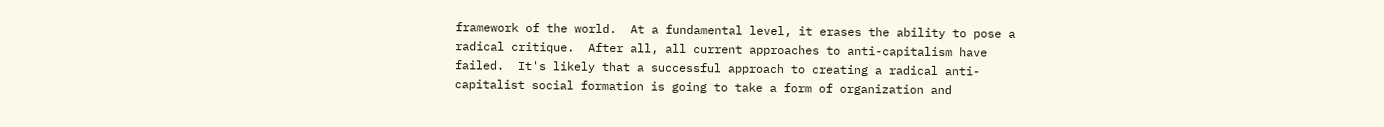framework of the world.  At a fundamental level, it erases the ability to pose a radical critique.  After all, all current approaches to anti-capitalism have failed.  It's likely that a successful approach to creating a radical anti-capitalist social formation is going to take a form of organization and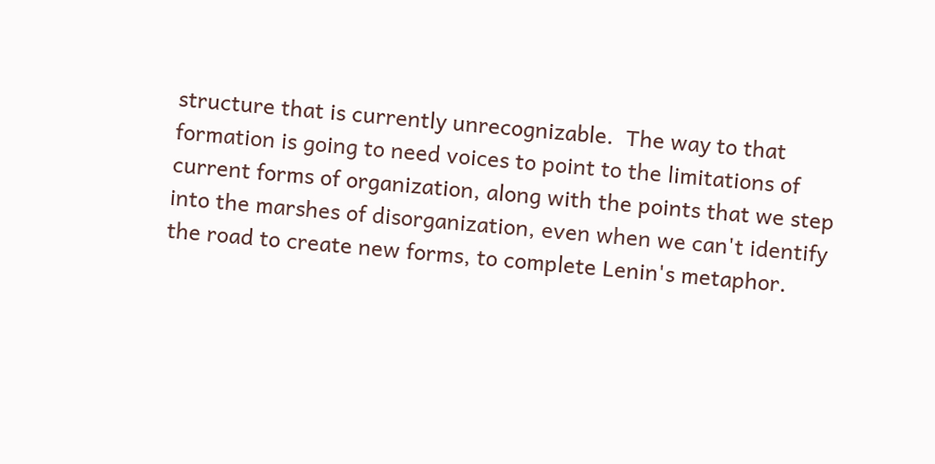structure that is currently unrecognizable.  The way to that formation is going to need voices to point to the limitations of current forms of organization, along with the points that we step into the marshes of disorganization, even when we can't identify the road to create new forms, to complete Lenin's metaphor.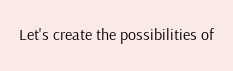Let's create the possibilities of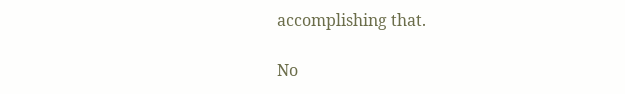accomplishing that.

No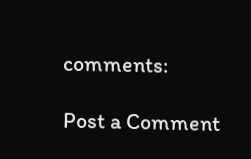comments:

Post a Comment